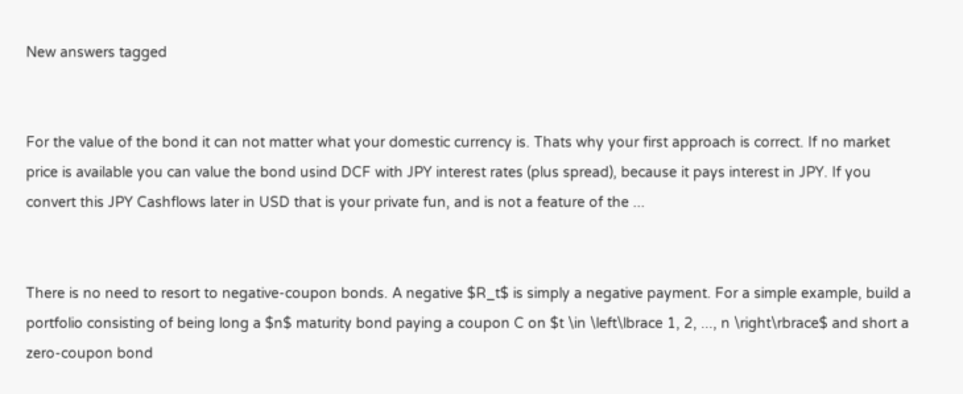New answers tagged


For the value of the bond it can not matter what your domestic currency is. Thats why your first approach is correct. If no market price is available you can value the bond usind DCF with JPY interest rates (plus spread), because it pays interest in JPY. If you convert this JPY Cashflows later in USD that is your private fun, and is not a feature of the ...


There is no need to resort to negative-coupon bonds. A negative $R_t$ is simply a negative payment. For a simple example, build a portfolio consisting of being long a $n$ maturity bond paying a coupon C on $t \in \left\lbrace 1, 2, ..., n \right\rbrace$ and short a zero-coupon bond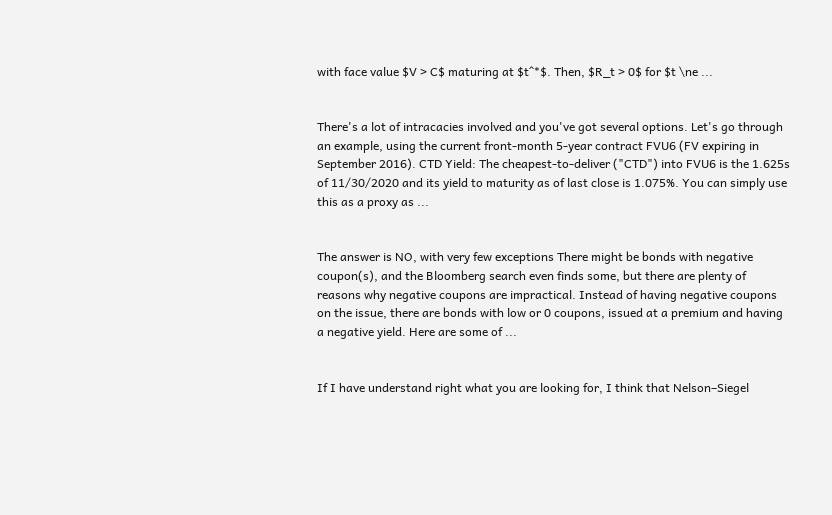with face value $V > C$ maturing at $t^*$. Then, $R_t > 0$ for $t \ne ...


There's a lot of intracacies involved and you've got several options. Let's go through an example, using the current front-month 5-year contract FVU6 (FV expiring in September 2016). CTD Yield: The cheapest-to-deliver ("CTD") into FVU6 is the 1.625s of 11/30/2020 and its yield to maturity as of last close is 1.075%. You can simply use this as a proxy as ...


The answer is NO, with very few exceptions There might be bonds with negative coupon(s), and the Bloomberg search even finds some, but there are plenty of reasons why negative coupons are impractical. Instead of having negative coupons on the issue, there are bonds with low or 0 coupons, issued at a premium and having a negative yield. Here are some of ...


If I have understand right what you are looking for, I think that Nelson–Siegel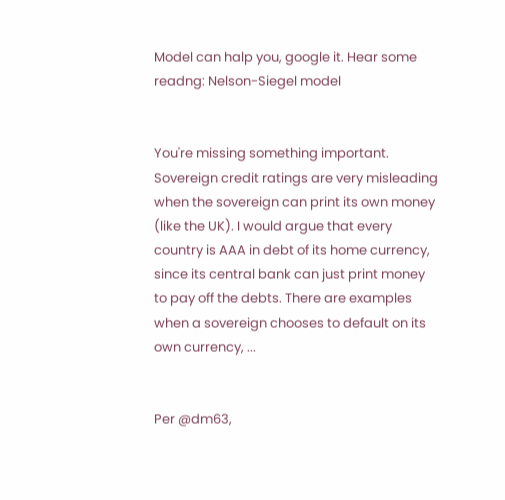Model can halp you, google it. Hear some readng: Nelson-Siegel model


You're missing something important. Sovereign credit ratings are very misleading when the sovereign can print its own money (like the UK). I would argue that every country is AAA in debt of its home currency, since its central bank can just print money to pay off the debts. There are examples when a sovereign chooses to default on its own currency, ...


Per @dm63,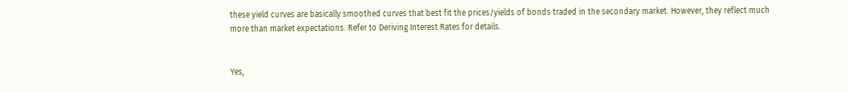these yield curves are basically smoothed curves that best fit the prices/yields of bonds traded in the secondary market. However, they reflect much more than market expectations. Refer to Deriving Interest Rates for details.


Yes,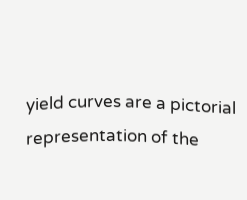yield curves are a pictorial representation of the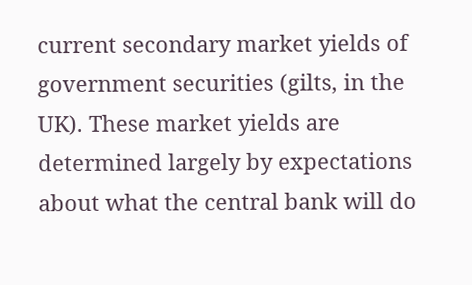current secondary market yields of government securities (gilts, in the UK). These market yields are determined largely by expectations about what the central bank will do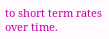to short term rates over time.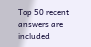Top 50 recent answers are included